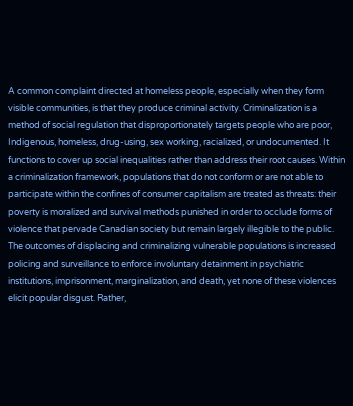A common complaint directed at homeless people, especially when they form visible communities, is that they produce criminal activity. Criminalization is a method of social regulation that disproportionately targets people who are poor, Indigenous, homeless, drug-using, sex working, racialized, or undocumented. It functions to cover up social inequalities rather than address their root causes. Within a criminalization framework, populations that do not conform or are not able to participate within the confines of consumer capitalism are treated as threats: their poverty is moralized and survival methods punished in order to occlude forms of violence that pervade Canadian society but remain largely illegible to the public. The outcomes of displacing and criminalizing vulnerable populations is increased policing and surveillance to enforce involuntary detainment in psychiatric institutions, imprisonment, marginalization, and death, yet none of these violences elicit popular disgust. Rather,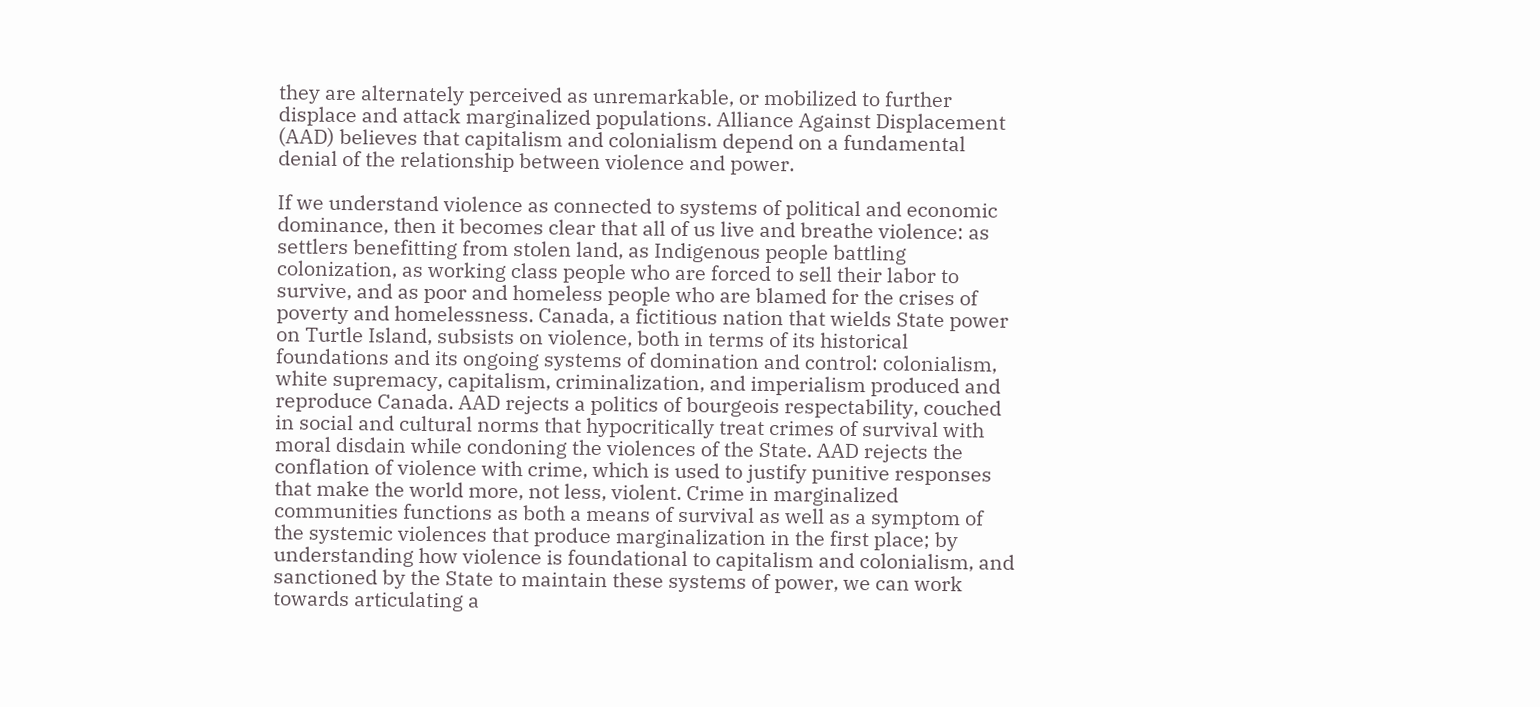they are alternately perceived as unremarkable, or mobilized to further displace and attack marginalized populations. Alliance Against Displacement (AAD) believes that capitalism and colonialism depend on a fundamental denial of the relationship between violence and power.

If we understand violence as connected to systems of political and economic dominance, then it becomes clear that all of us live and breathe violence: as settlers benefitting from stolen land, as Indigenous people battling colonization, as working class people who are forced to sell their labor to survive, and as poor and homeless people who are blamed for the crises of poverty and homelessness. Canada, a fictitious nation that wields State power on Turtle Island, subsists on violence, both in terms of its historical foundations and its ongoing systems of domination and control: colonialism, white supremacy, capitalism, criminalization, and imperialism produced and reproduce Canada. AAD rejects a politics of bourgeois respectability, couched in social and cultural norms that hypocritically treat crimes of survival with moral disdain while condoning the violences of the State. AAD rejects the conflation of violence with crime, which is used to justify punitive responses that make the world more, not less, violent. Crime in marginalized communities functions as both a means of survival as well as a symptom of the systemic violences that produce marginalization in the first place; by understanding how violence is foundational to capitalism and colonialism, and sanctioned by the State to maintain these systems of power, we can work towards articulating a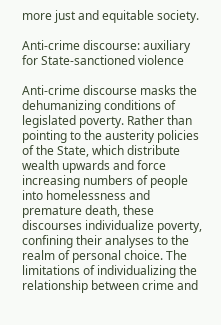more just and equitable society.

Anti-crime discourse: auxiliary for State-sanctioned violence

Anti-crime discourse masks the dehumanizing conditions of legislated poverty. Rather than pointing to the austerity policies of the State, which distribute wealth upwards and force increasing numbers of people into homelessness and premature death, these discourses individualize poverty, confining their analyses to the realm of personal choice. The limitations of individualizing the relationship between crime and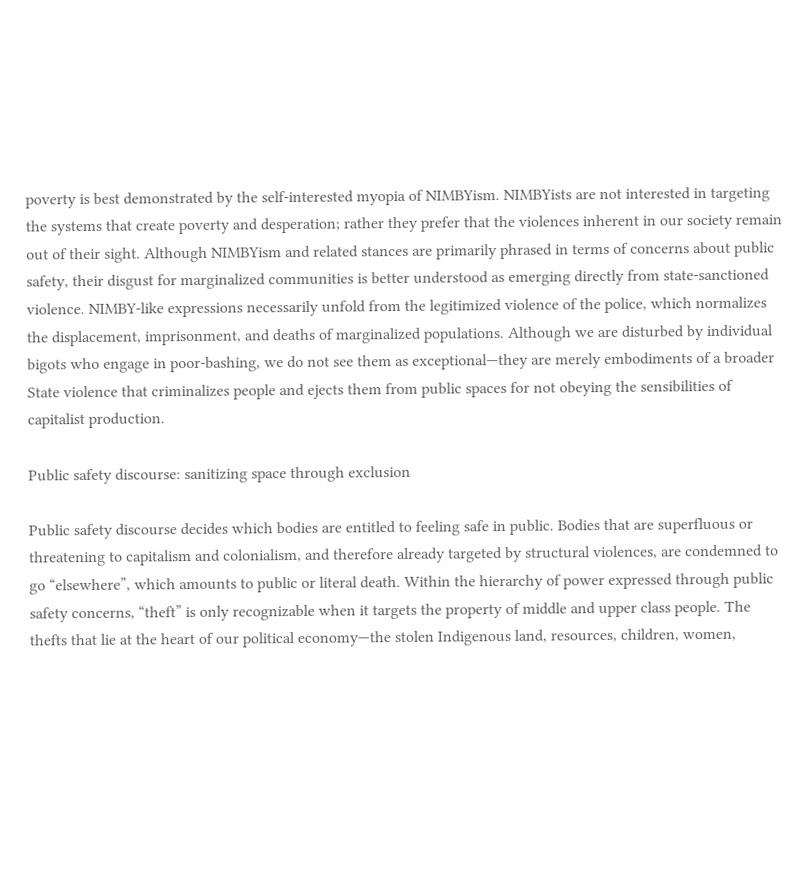poverty is best demonstrated by the self-interested myopia of NIMBYism. NIMBYists are not interested in targeting the systems that create poverty and desperation; rather they prefer that the violences inherent in our society remain out of their sight. Although NIMBYism and related stances are primarily phrased in terms of concerns about public safety, their disgust for marginalized communities is better understood as emerging directly from state-sanctioned violence. NIMBY-like expressions necessarily unfold from the legitimized violence of the police, which normalizes the displacement, imprisonment, and deaths of marginalized populations. Although we are disturbed by individual bigots who engage in poor-bashing, we do not see them as exceptional—they are merely embodiments of a broader State violence that criminalizes people and ejects them from public spaces for not obeying the sensibilities of capitalist production.

Public safety discourse: sanitizing space through exclusion

Public safety discourse decides which bodies are entitled to feeling safe in public. Bodies that are superfluous or threatening to capitalism and colonialism, and therefore already targeted by structural violences, are condemned to go “elsewhere”, which amounts to public or literal death. Within the hierarchy of power expressed through public safety concerns, “theft” is only recognizable when it targets the property of middle and upper class people. The thefts that lie at the heart of our political economy—the stolen Indigenous land, resources, children, women,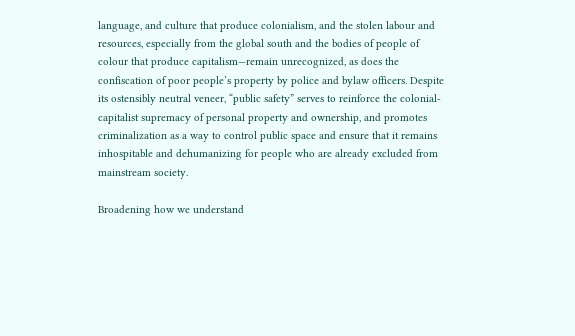language, and culture that produce colonialism, and the stolen labour and resources, especially from the global south and the bodies of people of colour that produce capitalism—remain unrecognized, as does the confiscation of poor people’s property by police and bylaw officers. Despite its ostensibly neutral veneer, “public safety” serves to reinforce the colonial-capitalist supremacy of personal property and ownership, and promotes criminalization as a way to control public space and ensure that it remains inhospitable and dehumanizing for people who are already excluded from mainstream society.

Broadening how we understand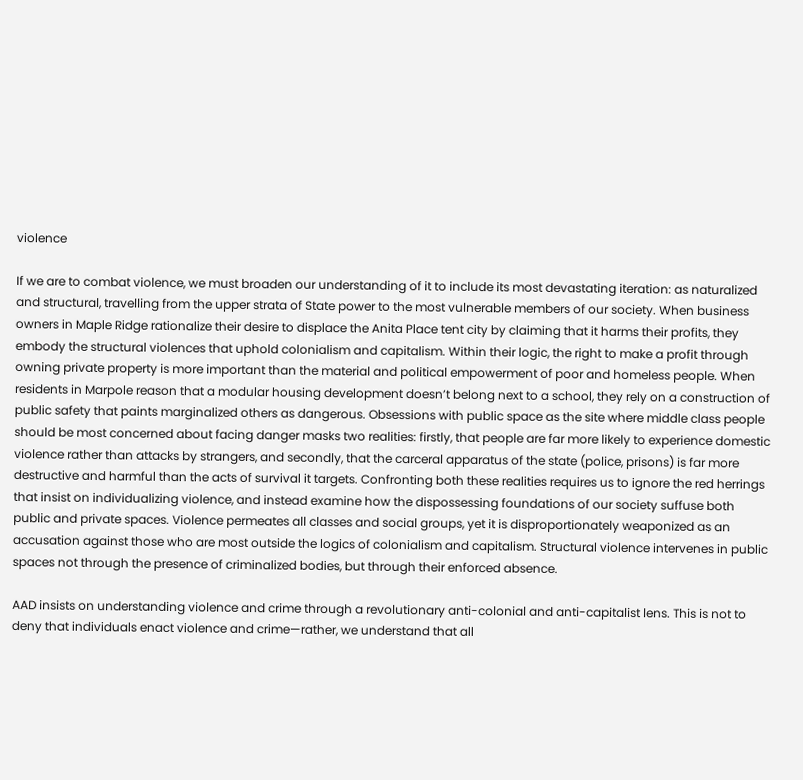violence

If we are to combat violence, we must broaden our understanding of it to include its most devastating iteration: as naturalized and structural, travelling from the upper strata of State power to the most vulnerable members of our society. When business owners in Maple Ridge rationalize their desire to displace the Anita Place tent city by claiming that it harms their profits, they embody the structural violences that uphold colonialism and capitalism. Within their logic, the right to make a profit through owning private property is more important than the material and political empowerment of poor and homeless people. When residents in Marpole reason that a modular housing development doesn’t belong next to a school, they rely on a construction of public safety that paints marginalized others as dangerous. Obsessions with public space as the site where middle class people should be most concerned about facing danger masks two realities: firstly, that people are far more likely to experience domestic violence rather than attacks by strangers, and secondly, that the carceral apparatus of the state (police, prisons) is far more destructive and harmful than the acts of survival it targets. Confronting both these realities requires us to ignore the red herrings that insist on individualizing violence, and instead examine how the dispossessing foundations of our society suffuse both public and private spaces. Violence permeates all classes and social groups, yet it is disproportionately weaponized as an accusation against those who are most outside the logics of colonialism and capitalism. Structural violence intervenes in public spaces not through the presence of criminalized bodies, but through their enforced absence.

AAD insists on understanding violence and crime through a revolutionary anti-colonial and anti-capitalist lens. This is not to deny that individuals enact violence and crime—rather, we understand that all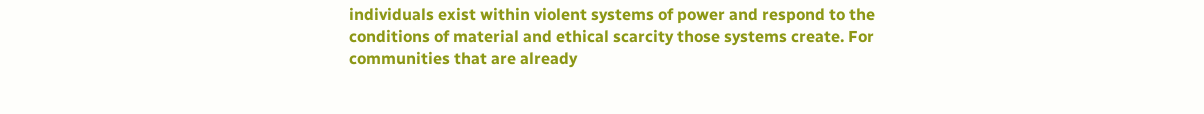individuals exist within violent systems of power and respond to the conditions of material and ethical scarcity those systems create. For communities that are already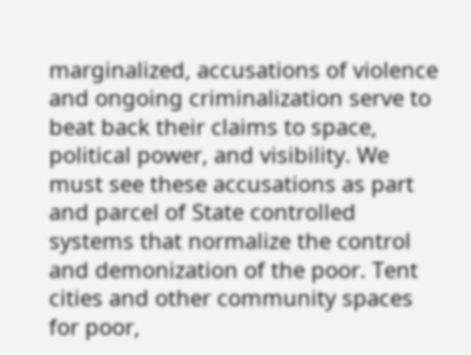marginalized, accusations of violence and ongoing criminalization serve to beat back their claims to space, political power, and visibility. We must see these accusations as part and parcel of State controlled systems that normalize the control and demonization of the poor. Tent cities and other community spaces for poor,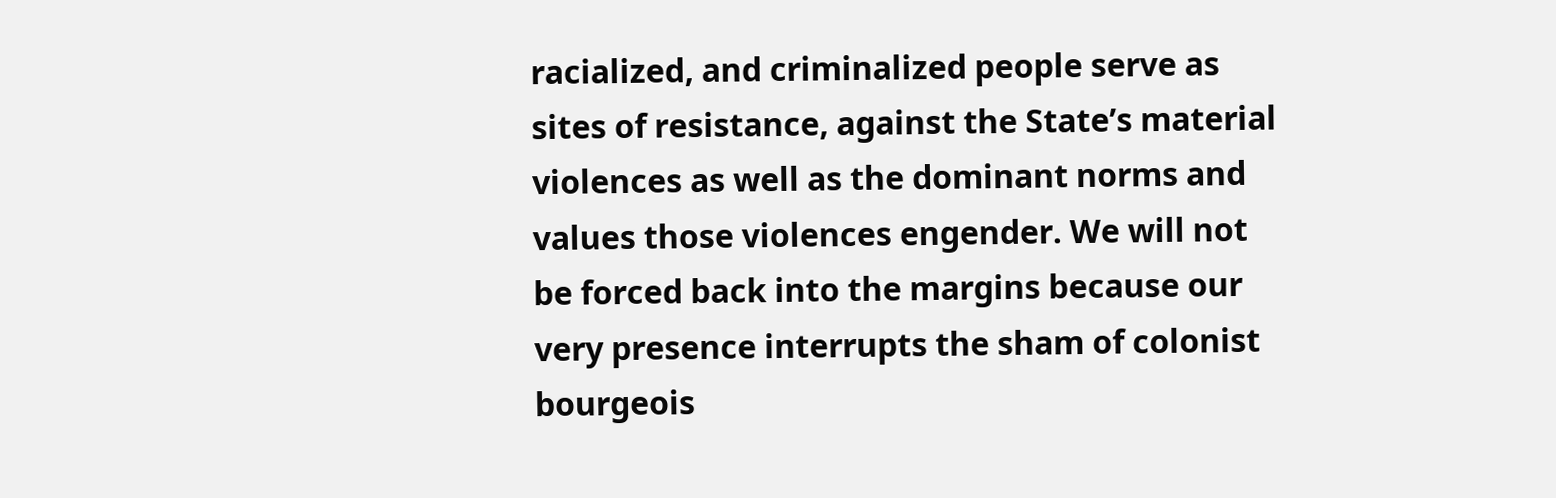racialized, and criminalized people serve as sites of resistance, against the State’s material violences as well as the dominant norms and values those violences engender. We will not be forced back into the margins because our very presence interrupts the sham of colonist bourgeois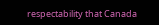respectability that Canada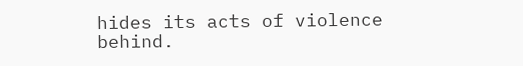hides its acts of violence behind.